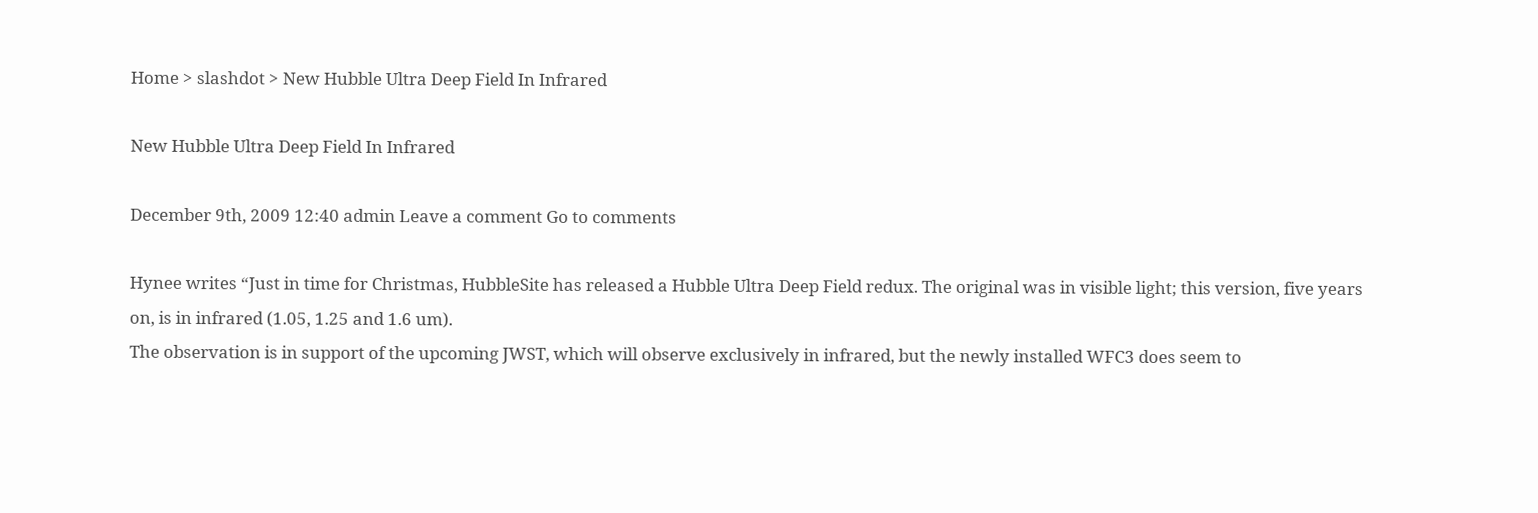Home > slashdot > New Hubble Ultra Deep Field In Infrared

New Hubble Ultra Deep Field In Infrared

December 9th, 2009 12:40 admin Leave a comment Go to comments

Hynee writes “Just in time for Christmas, HubbleSite has released a Hubble Ultra Deep Field redux. The original was in visible light; this version, five years on, is in infrared (1.05, 1.25 and 1.6 um).
The observation is in support of the upcoming JWST, which will observe exclusively in infrared, but the newly installed WFC3 does seem to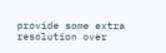provide some extra resolution over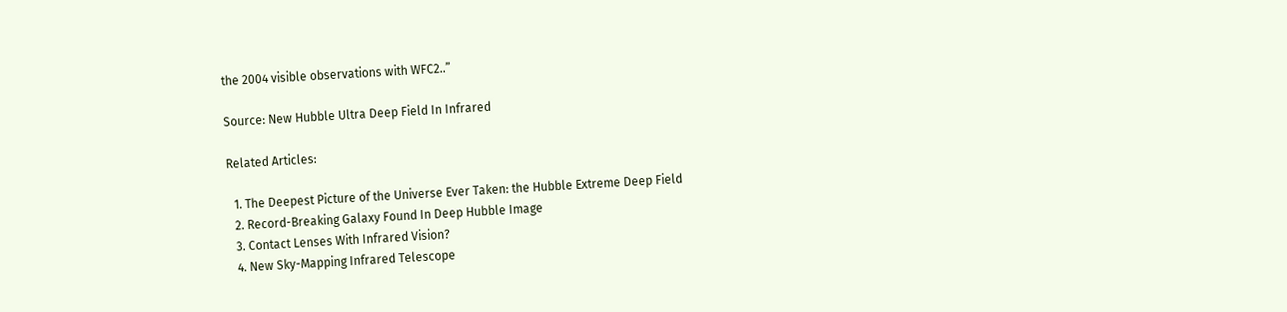the 2004 visible observations with WFC2..”

Source: New Hubble Ultra Deep Field In Infrared

Related Articles:

  1. The Deepest Picture of the Universe Ever Taken: the Hubble Extreme Deep Field
  2. Record-Breaking Galaxy Found In Deep Hubble Image
  3. Contact Lenses With Infrared Vision?
  4. New Sky-Mapping Infrared Telescope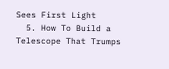Sees First Light
  5. How To Build a Telescope That Trumps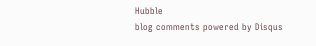Hubble
blog comments powered by Disqus